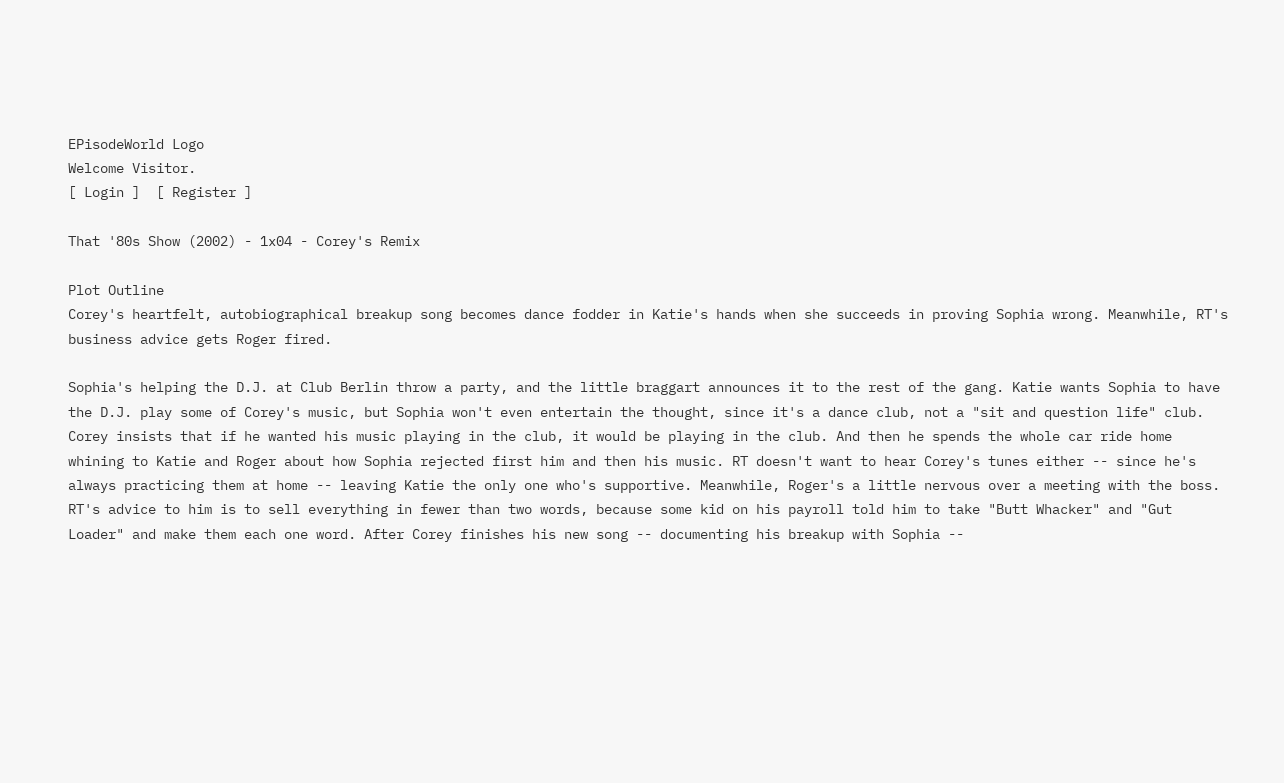EPisodeWorld Logo
Welcome Visitor.
[ Login ]  [ Register ]

That '80s Show (2002) - 1x04 - Corey's Remix

Plot Outline
Corey's heartfelt, autobiographical breakup song becomes dance fodder in Katie's hands when she succeeds in proving Sophia wrong. Meanwhile, RT's business advice gets Roger fired.

Sophia's helping the D.J. at Club Berlin throw a party, and the little braggart announces it to the rest of the gang. Katie wants Sophia to have the D.J. play some of Corey's music, but Sophia won't even entertain the thought, since it's a dance club, not a "sit and question life" club. Corey insists that if he wanted his music playing in the club, it would be playing in the club. And then he spends the whole car ride home whining to Katie and Roger about how Sophia rejected first him and then his music. RT doesn't want to hear Corey's tunes either -- since he's always practicing them at home -- leaving Katie the only one who's supportive. Meanwhile, Roger's a little nervous over a meeting with the boss. RT's advice to him is to sell everything in fewer than two words, because some kid on his payroll told him to take "Butt Whacker" and "Gut Loader" and make them each one word. After Corey finishes his new song -- documenting his breakup with Sophia --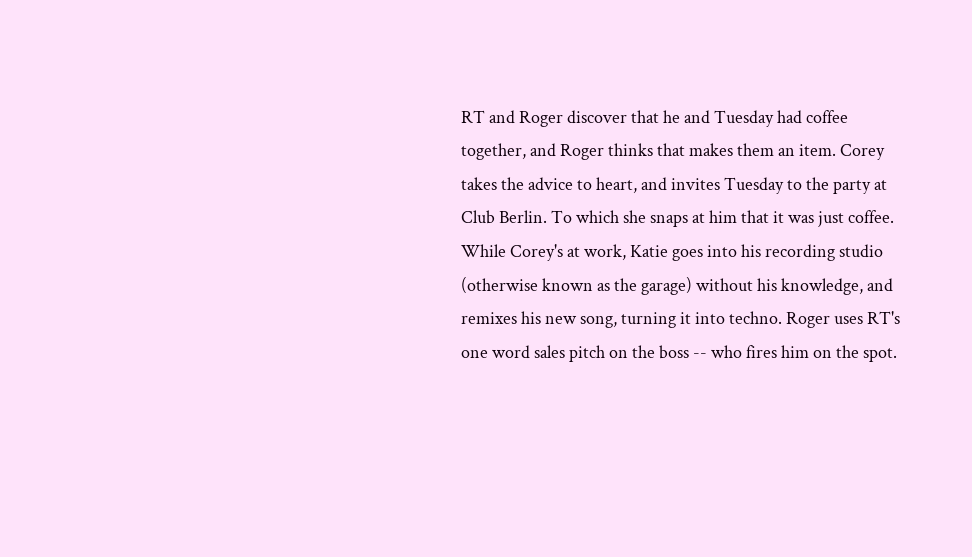RT and Roger discover that he and Tuesday had coffee together, and Roger thinks that makes them an item. Corey takes the advice to heart, and invites Tuesday to the party at Club Berlin. To which she snaps at him that it was just coffee. While Corey's at work, Katie goes into his recording studio (otherwise known as the garage) without his knowledge, and remixes his new song, turning it into techno. Roger uses RT's one word sales pitch on the boss -- who fires him on the spot.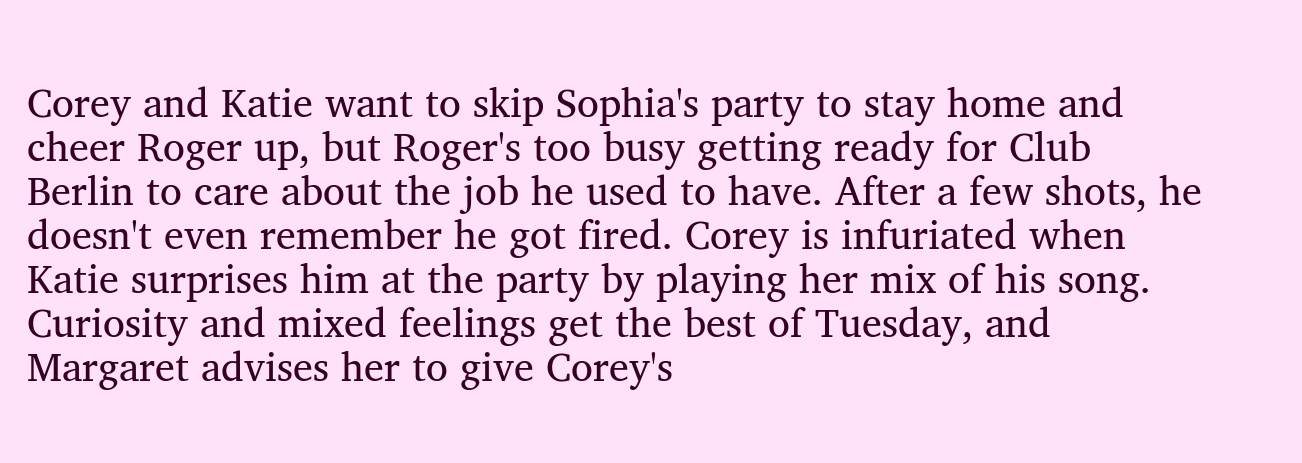Corey and Katie want to skip Sophia's party to stay home and cheer Roger up, but Roger's too busy getting ready for Club Berlin to care about the job he used to have. After a few shots, he doesn't even remember he got fired. Corey is infuriated when Katie surprises him at the party by playing her mix of his song. Curiosity and mixed feelings get the best of Tuesday, and Margaret advises her to give Corey's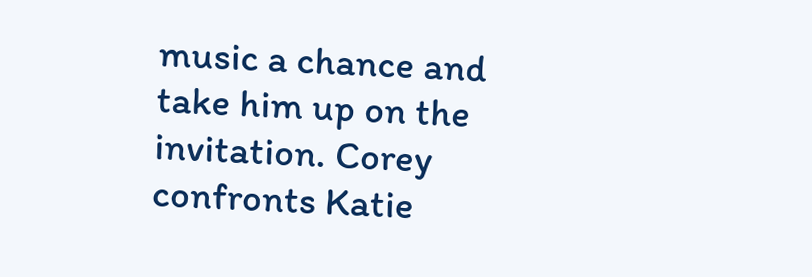music a chance and take him up on the invitation. Corey confronts Katie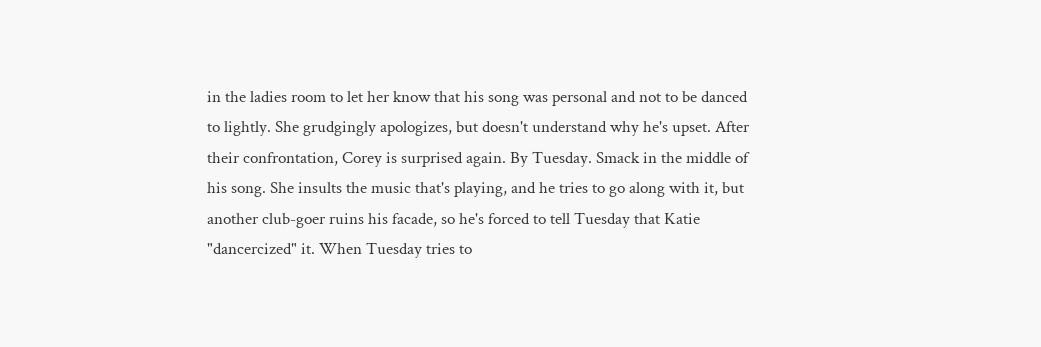in the ladies room to let her know that his song was personal and not to be danced to lightly. She grudgingly apologizes, but doesn't understand why he's upset. After their confrontation, Corey is surprised again. By Tuesday. Smack in the middle of his song. She insults the music that's playing, and he tries to go along with it, but another club-goer ruins his facade, so he's forced to tell Tuesday that Katie "dancercized" it. When Tuesday tries to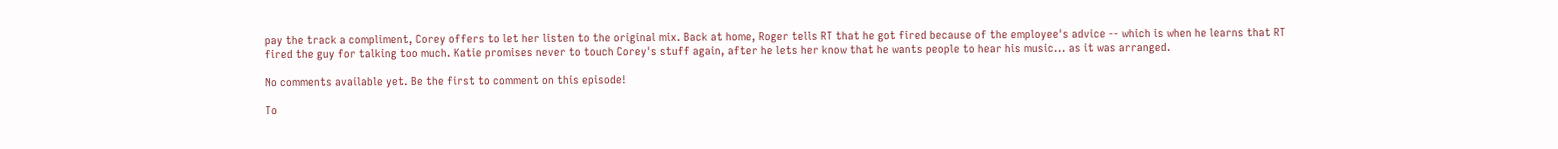pay the track a compliment, Corey offers to let her listen to the original mix. Back at home, Roger tells RT that he got fired because of the employee's advice -- which is when he learns that RT fired the guy for talking too much. Katie promises never to touch Corey's stuff again, after he lets her know that he wants people to hear his music... as it was arranged.

No comments available yet. Be the first to comment on this episode!

To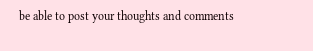be able to post your thoughts and comments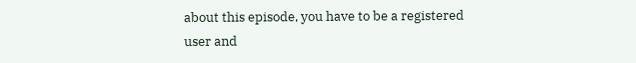about this episode, you have to be a registered user and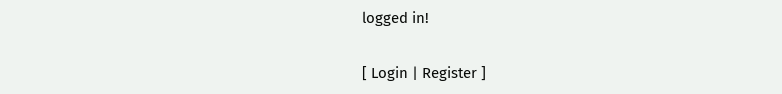logged in!

[ Login | Register ]